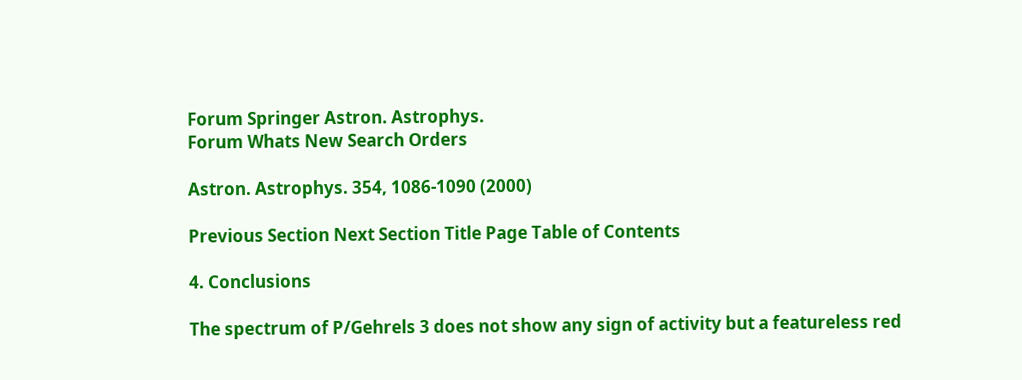Forum Springer Astron. Astrophys.
Forum Whats New Search Orders

Astron. Astrophys. 354, 1086-1090 (2000)

Previous Section Next Section Title Page Table of Contents

4. Conclusions

The spectrum of P/Gehrels 3 does not show any sign of activity but a featureless red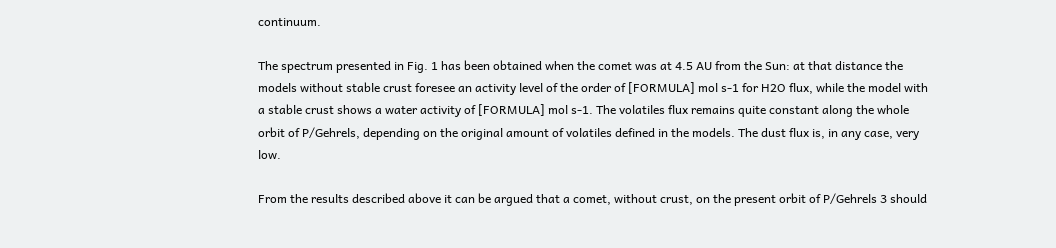continuum.

The spectrum presented in Fig. 1 has been obtained when the comet was at 4.5 AU from the Sun: at that distance the models without stable crust foresee an activity level of the order of [FORMULA] mol s-1 for H2O flux, while the model with a stable crust shows a water activity of [FORMULA] mol s-1. The volatiles flux remains quite constant along the whole orbit of P/Gehrels, depending on the original amount of volatiles defined in the models. The dust flux is, in any case, very low.

From the results described above it can be argued that a comet, without crust, on the present orbit of P/Gehrels 3 should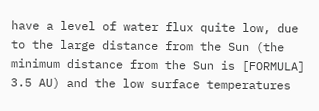have a level of water flux quite low, due to the large distance from the Sun (the minimum distance from the Sun is [FORMULA] 3.5 AU) and the low surface temperatures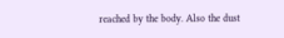reached by the body. Also the dust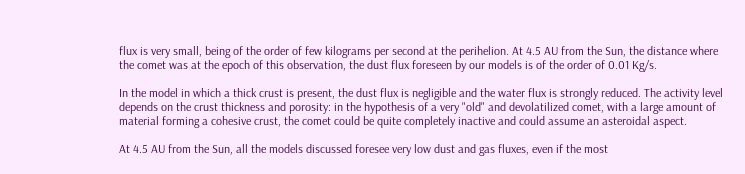flux is very small, being of the order of few kilograms per second at the perihelion. At 4.5 AU from the Sun, the distance where the comet was at the epoch of this observation, the dust flux foreseen by our models is of the order of 0.01 Kg/s.

In the model in which a thick crust is present, the dust flux is negligible and the water flux is strongly reduced. The activity level depends on the crust thickness and porosity: in the hypothesis of a very "old" and devolatilized comet, with a large amount of material forming a cohesive crust, the comet could be quite completely inactive and could assume an asteroidal aspect.

At 4.5 AU from the Sun, all the models discussed foresee very low dust and gas fluxes, even if the most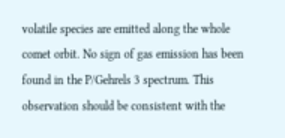volatile species are emitted along the whole comet orbit. No sign of gas emission has been found in the P/Gehrels 3 spectrum. This observation should be consistent with the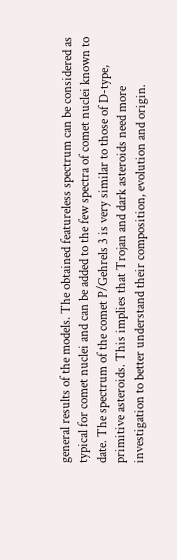general results of the models. The obtained featureless spectrum can be considered as typical for comet nuclei and can be added to the few spectra of comet nuclei known to date. The spectrum of the comet P/Gehrels 3 is very similar to those of D-type, primitive asteroids. This implies that Trojan and dark asteroids need more investigation to better understand their composition, evolution and origin.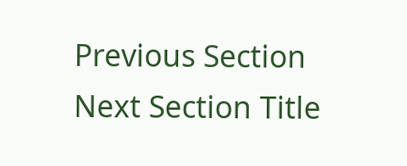Previous Section Next Section Title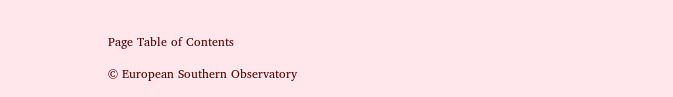Page Table of Contents

© European Southern Observatory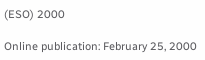(ESO) 2000

Online publication: February 25, 2000